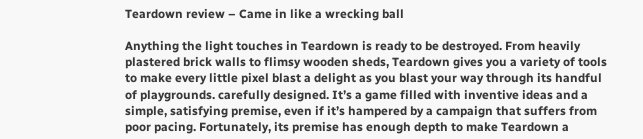Teardown review – Came in like a wrecking ball

Anything the light touches in Teardown is ready to be destroyed. From heavily plastered brick walls to flimsy wooden sheds, Teardown gives you a variety of tools to make every little pixel blast a delight as you blast your way through its handful of playgrounds. carefully designed. It’s a game filled with inventive ideas and a simple, satisfying premise, even if it’s hampered by a campaign that suffers from poor pacing. Fortunately, its premise has enough depth to make Teardown a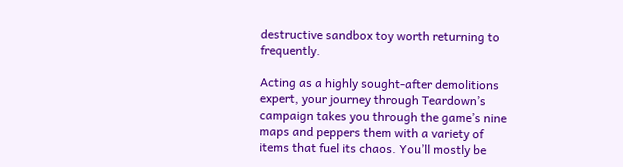destructive sandbox toy worth returning to frequently.

Acting as a highly sought-after demolitions expert, your journey through Teardown’s campaign takes you through the game’s nine maps and peppers them with a variety of items that fuel its chaos. You’ll mostly be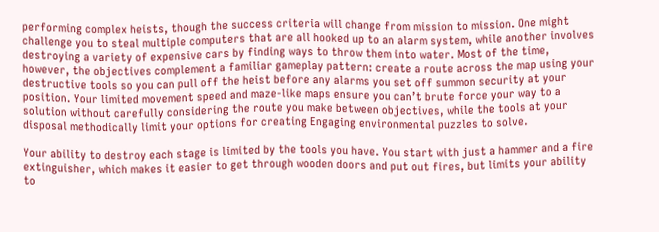performing complex heists, though the success criteria will change from mission to mission. One might challenge you to steal multiple computers that are all hooked up to an alarm system, while another involves destroying a variety of expensive cars by finding ways to throw them into water. Most of the time, however, the objectives complement a familiar gameplay pattern: create a route across the map using your destructive tools so you can pull off the heist before any alarms you set off summon security at your position. Your limited movement speed and maze-like maps ensure you can’t brute force your way to a solution without carefully considering the route you make between objectives, while the tools at your disposal methodically limit your options for creating Engaging environmental puzzles to solve.

Your ability to destroy each stage is limited by the tools you have. You start with just a hammer and a fire extinguisher, which makes it easier to get through wooden doors and put out fires, but limits your ability to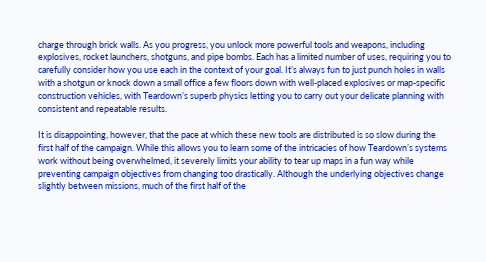charge through brick walls. As you progress, you unlock more powerful tools and weapons, including explosives, rocket launchers, shotguns, and pipe bombs. Each has a limited number of uses, requiring you to carefully consider how you use each in the context of your goal. It’s always fun to just punch holes in walls with a shotgun or knock down a small office a few floors down with well-placed explosives or map-specific construction vehicles, with Teardown’s superb physics letting you to carry out your delicate planning with consistent and repeatable results.

It is disappointing, however, that the pace at which these new tools are distributed is so slow during the first half of the campaign. While this allows you to learn some of the intricacies of how Teardown’s systems work without being overwhelmed, it severely limits your ability to tear up maps in a fun way while preventing campaign objectives from changing too drastically. Although the underlying objectives change slightly between missions, much of the first half of the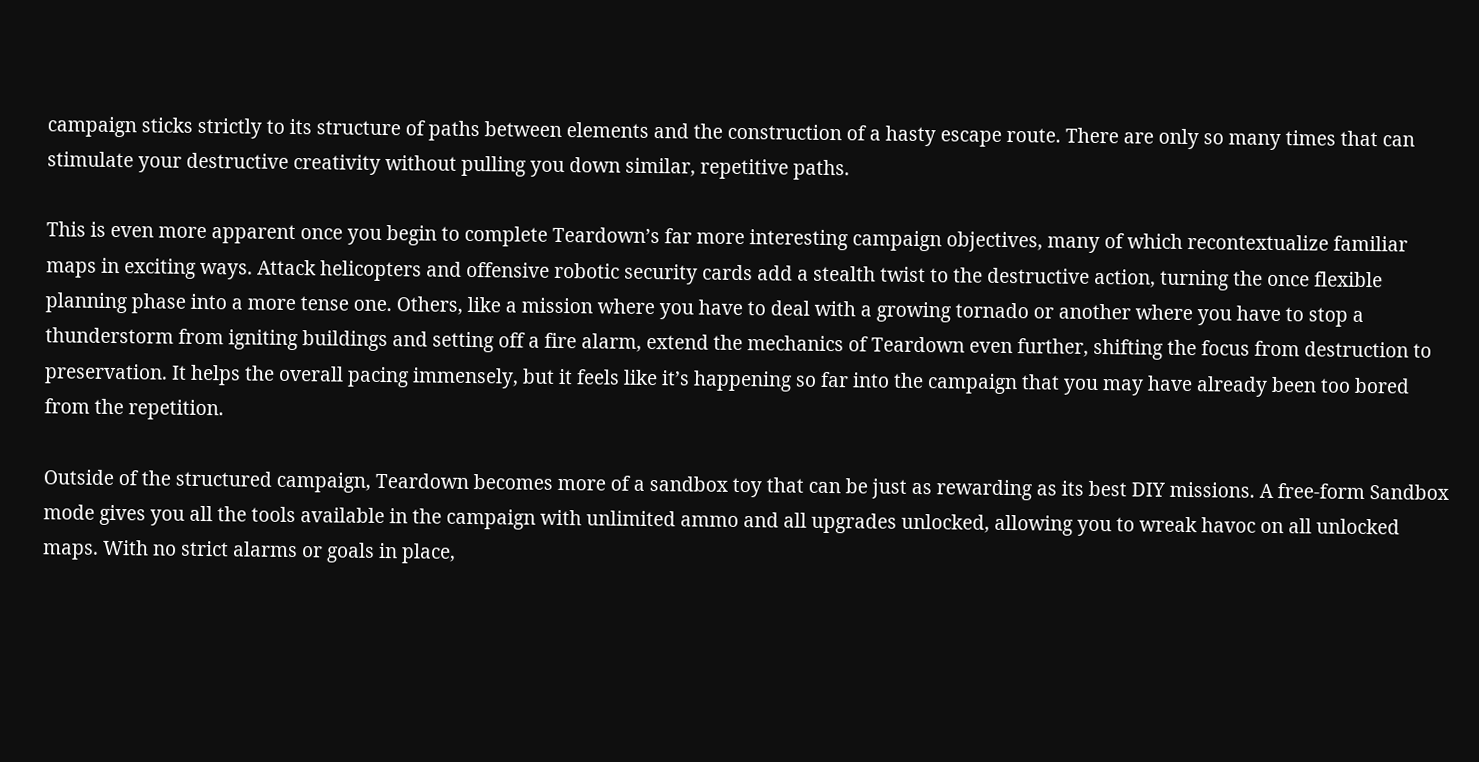campaign sticks strictly to its structure of paths between elements and the construction of a hasty escape route. There are only so many times that can stimulate your destructive creativity without pulling you down similar, repetitive paths.

This is even more apparent once you begin to complete Teardown’s far more interesting campaign objectives, many of which recontextualize familiar maps in exciting ways. Attack helicopters and offensive robotic security cards add a stealth twist to the destructive action, turning the once flexible planning phase into a more tense one. Others, like a mission where you have to deal with a growing tornado or another where you have to stop a thunderstorm from igniting buildings and setting off a fire alarm, extend the mechanics of Teardown even further, shifting the focus from destruction to preservation. It helps the overall pacing immensely, but it feels like it’s happening so far into the campaign that you may have already been too bored from the repetition.

Outside of the structured campaign, Teardown becomes more of a sandbox toy that can be just as rewarding as its best DIY missions. A free-form Sandbox mode gives you all the tools available in the campaign with unlimited ammo and all upgrades unlocked, allowing you to wreak havoc on all unlocked maps. With no strict alarms or goals in place,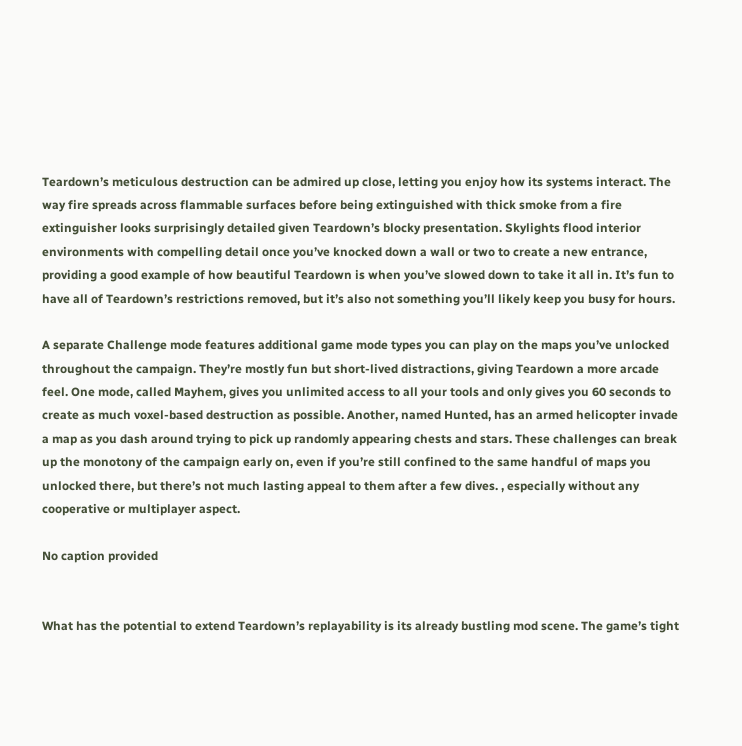Teardown’s meticulous destruction can be admired up close, letting you enjoy how its systems interact. The way fire spreads across flammable surfaces before being extinguished with thick smoke from a fire extinguisher looks surprisingly detailed given Teardown’s blocky presentation. Skylights flood interior environments with compelling detail once you’ve knocked down a wall or two to create a new entrance, providing a good example of how beautiful Teardown is when you’ve slowed down to take it all in. It’s fun to have all of Teardown’s restrictions removed, but it’s also not something you’ll likely keep you busy for hours.

A separate Challenge mode features additional game mode types you can play on the maps you’ve unlocked throughout the campaign. They’re mostly fun but short-lived distractions, giving Teardown a more arcade feel. One mode, called Mayhem, gives you unlimited access to all your tools and only gives you 60 seconds to create as much voxel-based destruction as possible. Another, named Hunted, has an armed helicopter invade a map as you dash around trying to pick up randomly appearing chests and stars. These challenges can break up the monotony of the campaign early on, even if you’re still confined to the same handful of maps you unlocked there, but there’s not much lasting appeal to them after a few dives. , especially without any cooperative or multiplayer aspect.

No caption provided


What has the potential to extend Teardown’s replayability is its already bustling mod scene. The game’s tight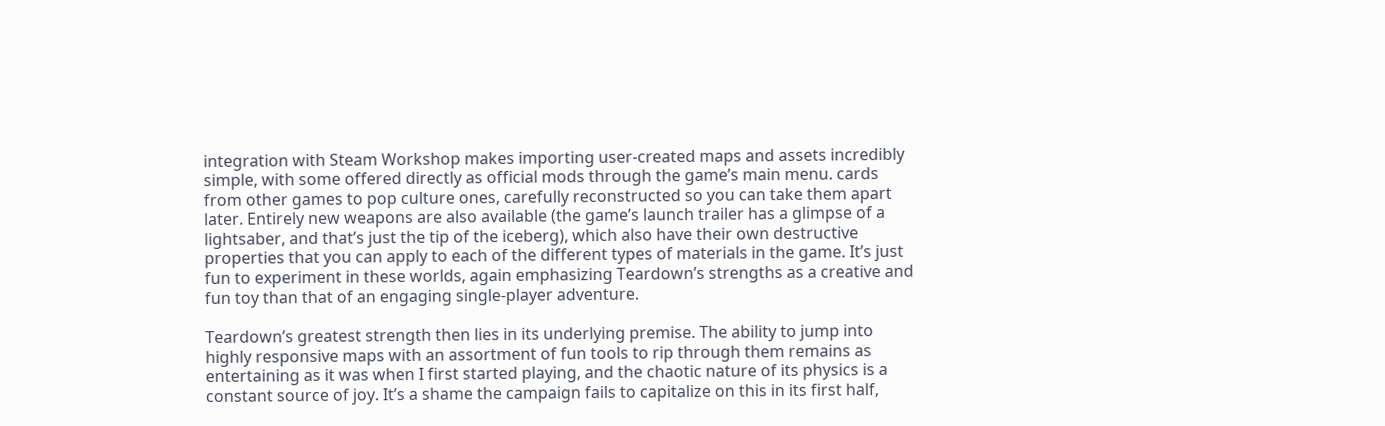integration with Steam Workshop makes importing user-created maps and assets incredibly simple, with some offered directly as official mods through the game’s main menu. cards from other games to pop culture ones, carefully reconstructed so you can take them apart later. Entirely new weapons are also available (the game’s launch trailer has a glimpse of a lightsaber, and that’s just the tip of the iceberg), which also have their own destructive properties that you can apply to each of the different types of materials in the game. It’s just fun to experiment in these worlds, again emphasizing Teardown’s strengths as a creative and fun toy than that of an engaging single-player adventure.

Teardown’s greatest strength then lies in its underlying premise. The ability to jump into highly responsive maps with an assortment of fun tools to rip through them remains as entertaining as it was when I first started playing, and the chaotic nature of its physics is a constant source of joy. It’s a shame the campaign fails to capitalize on this in its first half,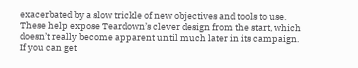exacerbated by a slow trickle of new objectives and tools to use. These help expose Teardown’s clever design from the start, which doesn’t really become apparent until much later in its campaign. If you can get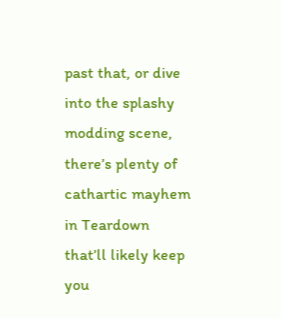past that, or dive into the splashy modding scene, there’s plenty of cathartic mayhem in Teardown that’ll likely keep you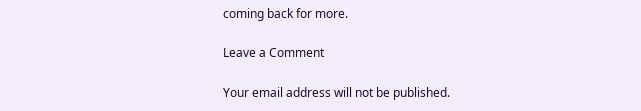coming back for more.

Leave a Comment

Your email address will not be published.